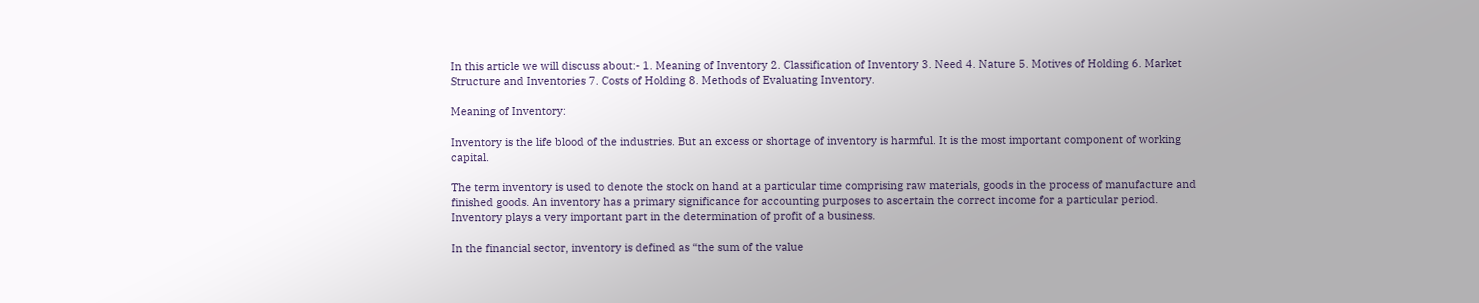In this article we will discuss about:- 1. Meaning of Inventory 2. Classification of Inventory 3. Need 4. Nature 5. Motives of Holding 6. Market Structure and Inventories 7. Costs of Holding 8. Methods of Evaluating Inventory.

Meaning of Inventory:

Inventory is the life blood of the industries. But an excess or shortage of inventory is harmful. It is the most important component of working capital.

The term inventory is used to denote the stock on hand at a particular time comprising raw materials, goods in the process of manufacture and finished goods. An inventory has a primary significance for accounting purposes to ascertain the correct income for a particular period. Inventory plays a very important part in the determination of profit of a business.

In the financial sector, inventory is defined as “the sum of the value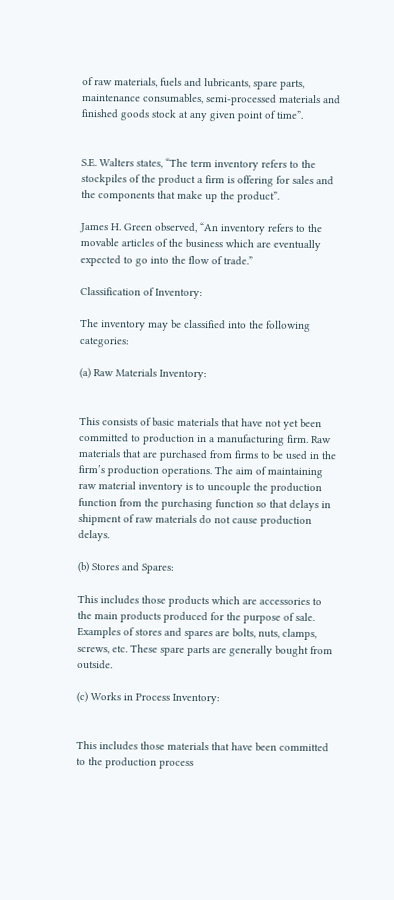of raw materials, fuels and lubricants, spare parts, maintenance consumables, semi-processed materials and finished goods stock at any given point of time”.


S.E. Walters states, “The term inventory refers to the stockpiles of the product a firm is offering for sales and the components that make up the product”.

James H. Green observed, “An inventory refers to the movable articles of the business which are eventually expected to go into the flow of trade.”

Classification of Inventory:

The inventory may be classified into the following categories:

(a) Raw Materials Inventory:


This consists of basic materials that have not yet been committed to production in a manufacturing firm. Raw materials that are purchased from firms to be used in the firm’s production operations. The aim of maintaining raw material inventory is to uncouple the production function from the purchasing function so that delays in shipment of raw materials do not cause production delays.

(b) Stores and Spares:

This includes those products which are accessories to the main products produced for the purpose of sale. Examples of stores and spares are bolts, nuts, clamps, screws, etc. These spare parts are generally bought from outside.

(c) Works in Process Inventory:


This includes those materials that have been committed to the production process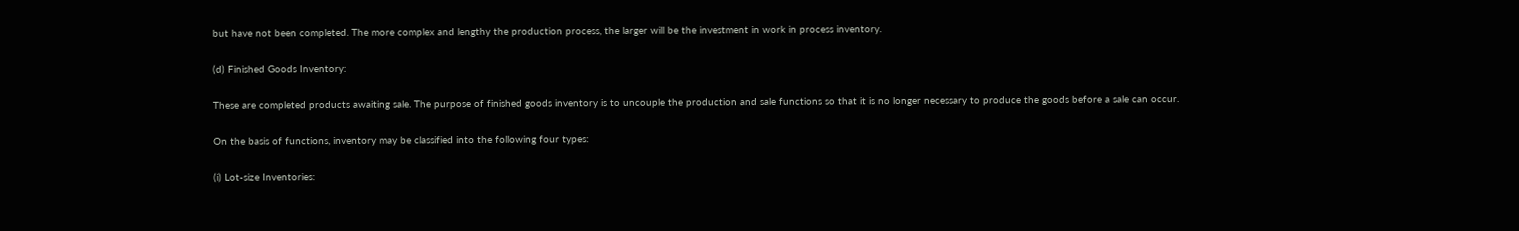but have not been completed. The more complex and lengthy the production process, the larger will be the investment in work in process inventory.

(d) Finished Goods Inventory:

These are completed products awaiting sale. The purpose of finished goods inventory is to uncouple the production and sale functions so that it is no longer necessary to produce the goods before a sale can occur.

On the basis of functions, inventory may be classified into the following four types:

(i) Lot-size Inventories: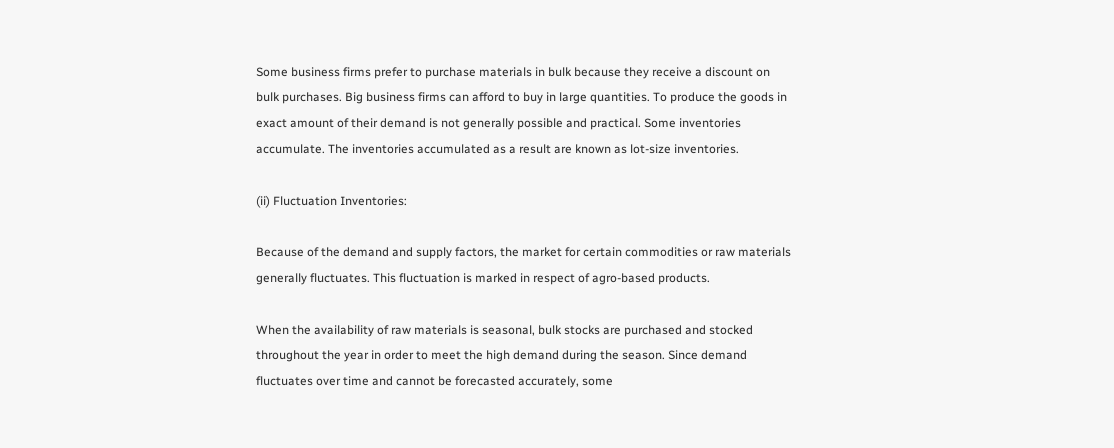Some business firms prefer to purchase materials in bulk because they receive a discount on bulk purchases. Big business firms can afford to buy in large quantities. To produce the goods in exact amount of their demand is not generally possible and practical. Some inventories accumulate. The inventories accumulated as a result are known as lot-size inventories.

(ii) Fluctuation Inventories:

Because of the demand and supply factors, the market for certain commodities or raw materials generally fluctuates. This fluctuation is marked in respect of agro-based products.

When the availability of raw materials is seasonal, bulk stocks are purchased and stocked throughout the year in order to meet the high demand during the season. Since demand fluctuates over time and cannot be forecasted accurately, some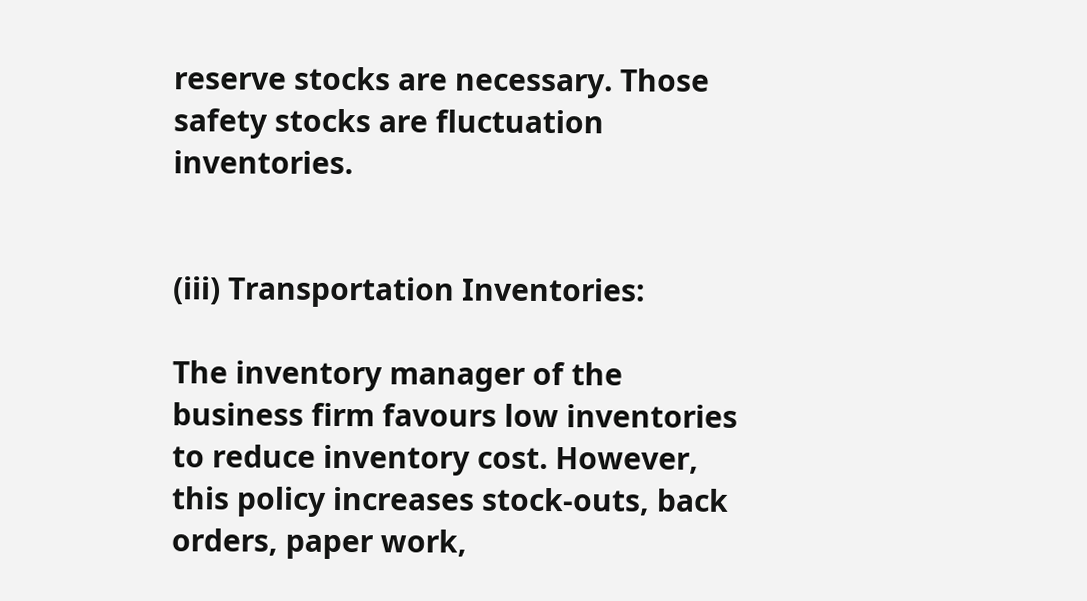reserve stocks are necessary. Those safety stocks are fluctuation inventories.


(iii) Transportation Inventories:

The inventory manager of the business firm favours low inventories to reduce inventory cost. However, this policy increases stock-outs, back orders, paper work,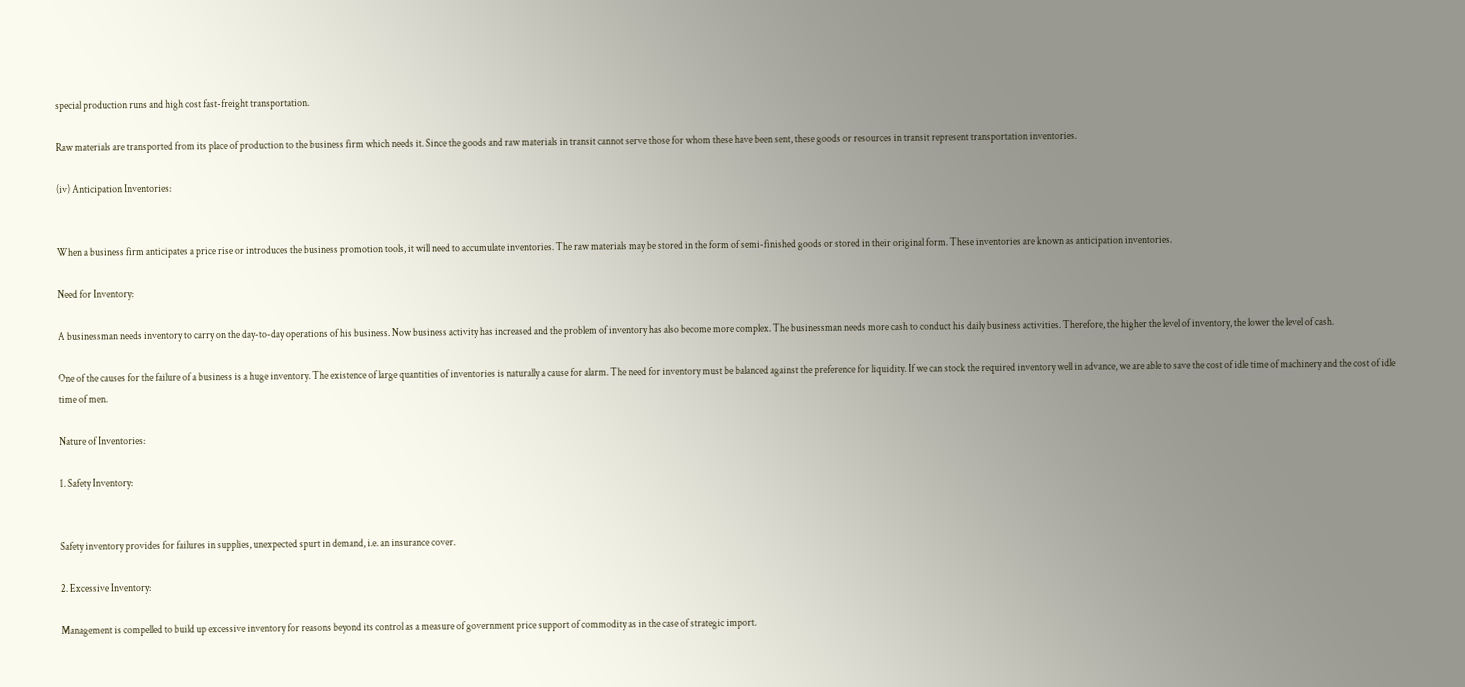special production runs and high cost fast-freight transportation.

Raw materials are transported from its place of production to the business firm which needs it. Since the goods and raw materials in transit cannot serve those for whom these have been sent, these goods or resources in transit represent transportation inventories.

(iv) Anticipation Inventories:


When a business firm anticipates a price rise or introduces the business promotion tools, it will need to accumulate inventories. The raw materials may be stored in the form of semi-finished goods or stored in their original form. These inventories are known as anticipation inventories.

Need for Inventory:

A businessman needs inventory to carry on the day-to-day operations of his business. Now business activity has increased and the problem of inventory has also become more complex. The businessman needs more cash to conduct his daily business activities. Therefore, the higher the level of inventory, the lower the level of cash.

One of the causes for the failure of a business is a huge inventory. The existence of large quantities of inventories is naturally a cause for alarm. The need for inventory must be balanced against the preference for liquidity. If we can stock the required inventory well in advance, we are able to save the cost of idle time of machinery and the cost of idle time of men.

Nature of Inventories:

1. Safety Inventory:


Safety inventory provides for failures in supplies, unexpected spurt in demand, i.e. an insurance cover.

2. Excessive Inventory:

Management is compelled to build up excessive inventory for reasons beyond its control as a measure of government price support of commodity as in the case of strategic import.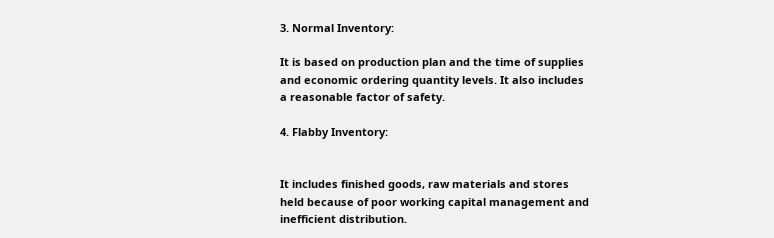3. Normal Inventory:

It is based on production plan and the time of supplies and economic ordering quantity levels. It also includes a reasonable factor of safety.

4. Flabby Inventory:


It includes finished goods, raw materials and stores held because of poor working capital management and inefficient distribution.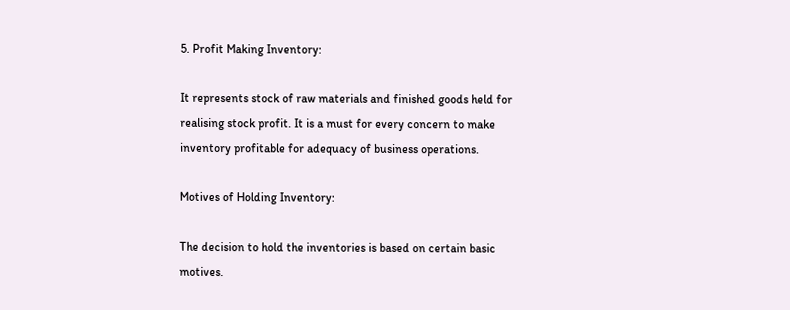5. Profit Making Inventory:

It represents stock of raw materials and finished goods held for realising stock profit. It is a must for every concern to make inventory profitable for adequacy of business operations.

Motives of Holding Inventory:

The decision to hold the inventories is based on certain basic motives.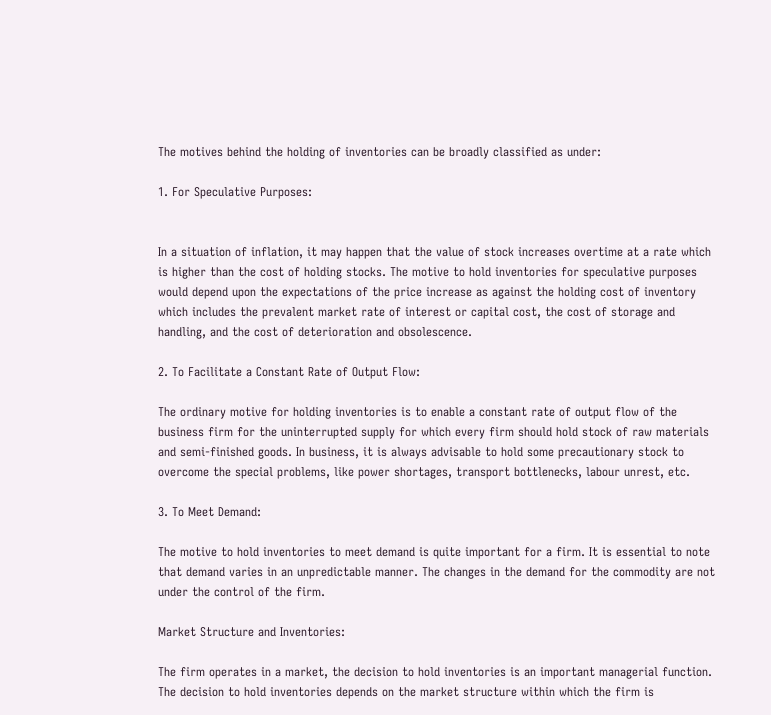The motives behind the holding of inventories can be broadly classified as under:

1. For Speculative Purposes:


In a situation of inflation, it may happen that the value of stock increases overtime at a rate which is higher than the cost of holding stocks. The motive to hold inventories for speculative purposes would depend upon the expectations of the price increase as against the holding cost of inventory which includes the prevalent market rate of interest or capital cost, the cost of storage and handling, and the cost of deterioration and obsolescence.

2. To Facilitate a Constant Rate of Output Flow:

The ordinary motive for holding inventories is to enable a constant rate of output flow of the business firm for the uninterrupted supply for which every firm should hold stock of raw materials and semi-finished goods. In business, it is always advisable to hold some precautionary stock to overcome the special problems, like power shortages, transport bottlenecks, labour unrest, etc.

3. To Meet Demand:

The motive to hold inventories to meet demand is quite important for a firm. It is essential to note that demand varies in an unpredictable manner. The changes in the demand for the commodity are not under the control of the firm.

Market Structure and Inventories:

The firm operates in a market, the decision to hold inventories is an important managerial function. The decision to hold inventories depends on the market structure within which the firm is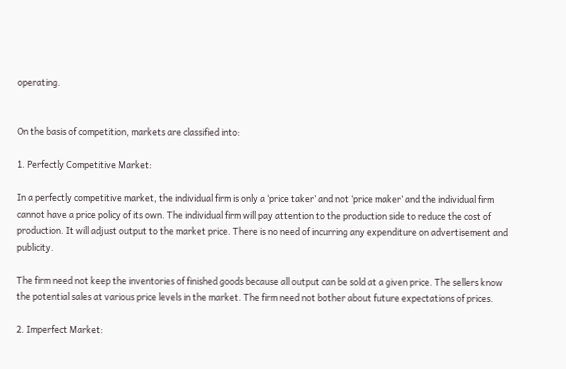operating.


On the basis of competition, markets are classified into:

1. Perfectly Competitive Market:

In a perfectly competitive market, the individual firm is only a ‘price taker’ and not ‘price maker’ and the individual firm cannot have a price policy of its own. The individual firm will pay attention to the production side to reduce the cost of production. It will adjust output to the market price. There is no need of incurring any expenditure on advertisement and publicity.

The firm need not keep the inventories of finished goods because all output can be sold at a given price. The sellers know the potential sales at various price levels in the market. The firm need not bother about future expectations of prices.

2. Imperfect Market: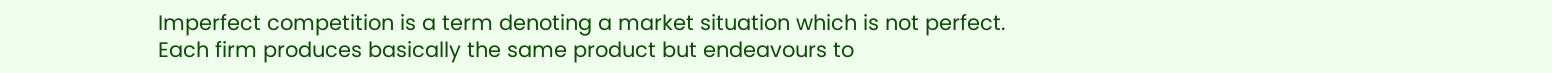Imperfect competition is a term denoting a market situation which is not perfect. Each firm produces basically the same product but endeavours to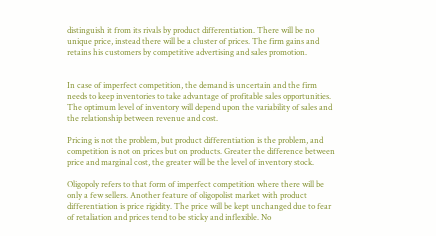distinguish it from its rivals by product differentiation. There will be no unique price, instead there will be a cluster of prices. The firm gains and retains his customers by competitive advertising and sales promotion.


In case of imperfect competition, the demand is uncertain and the firm needs to keep inventories to take advantage of profitable sales opportunities. The optimum level of inventory will depend upon the variability of sales and the relationship between revenue and cost.

Pricing is not the problem, but product differentiation is the problem, and competition is not on prices but on products. Greater the difference between price and marginal cost, the greater will be the level of inventory stock.

Oligopoly refers to that form of imperfect competition where there will be only a few sellers. Another feature of oligopolist market with product differentiation is price rigidity. The price will be kept unchanged due to fear of retaliation and prices tend to be sticky and inflexible. No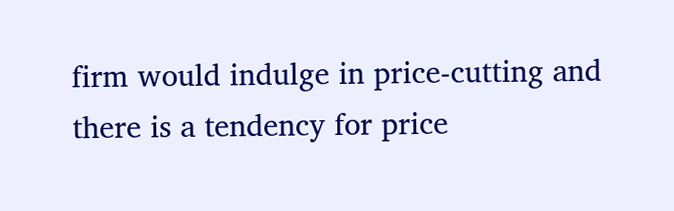firm would indulge in price-cutting and there is a tendency for price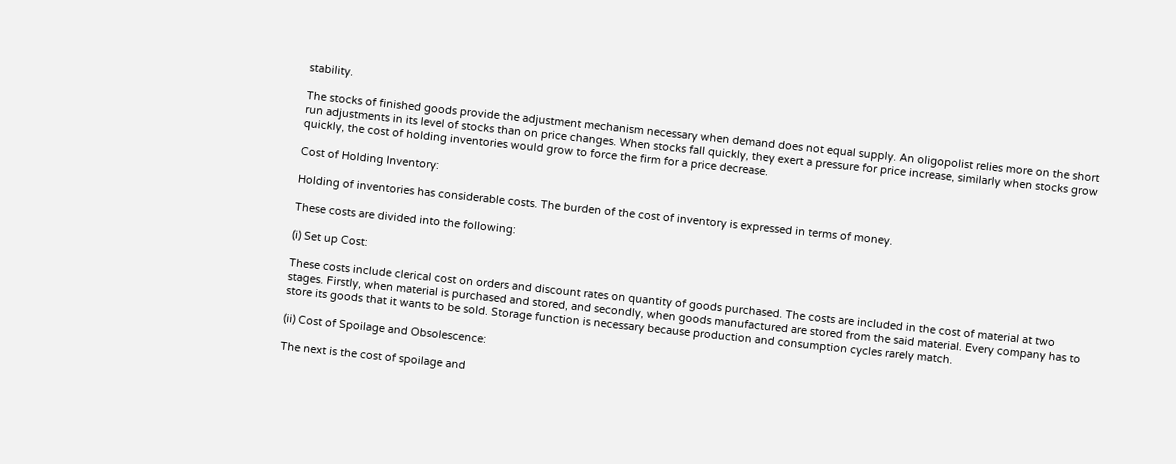stability.

The stocks of finished goods provide the adjustment mechanism necessary when demand does not equal supply. An oligopolist relies more on the short run adjustments in its level of stocks than on price changes. When stocks fall quickly, they exert a pressure for price increase, similarly when stocks grow quickly, the cost of holding inventories would grow to force the firm for a price decrease.

Cost of Holding Inventory:

Holding of inventories has considerable costs. The burden of the cost of inventory is expressed in terms of money.

These costs are divided into the following:

(i) Set up Cost:

These costs include clerical cost on orders and discount rates on quantity of goods purchased. The costs are included in the cost of material at two stages. Firstly, when material is purchased and stored, and secondly, when goods manufactured are stored from the said material. Every company has to store its goods that it wants to be sold. Storage function is necessary because production and consumption cycles rarely match.

(ii) Cost of Spoilage and Obsolescence:

The next is the cost of spoilage and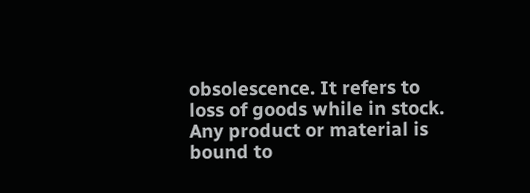obsolescence. It refers to loss of goods while in stock. Any product or material is bound to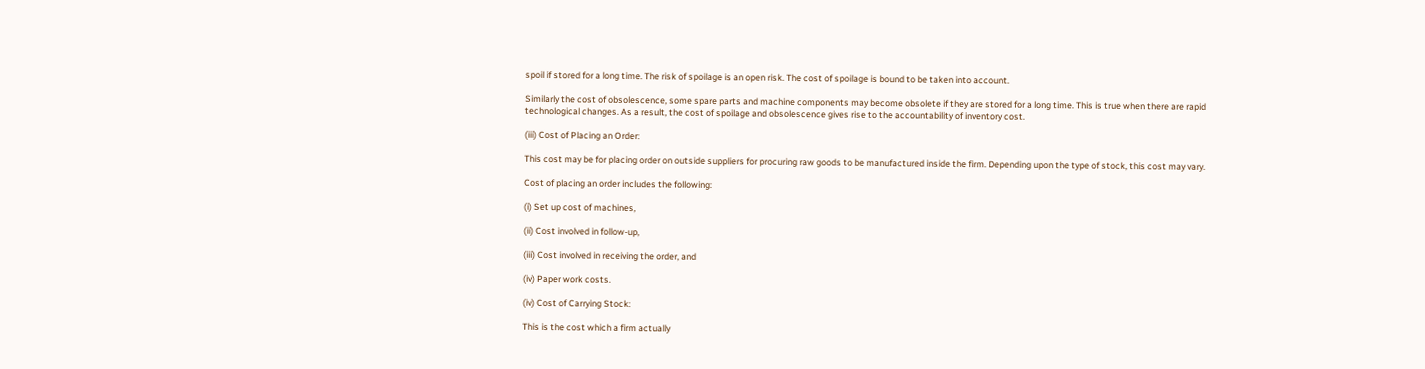spoil if stored for a long time. The risk of spoilage is an open risk. The cost of spoilage is bound to be taken into account.

Similarly the cost of obsolescence, some spare parts and machine components may become obsolete if they are stored for a long time. This is true when there are rapid technological changes. As a result, the cost of spoilage and obsolescence gives rise to the accountability of inventory cost.

(iii) Cost of Placing an Order:

This cost may be for placing order on outside suppliers for procuring raw goods to be manufactured inside the firm. Depending upon the type of stock, this cost may vary.

Cost of placing an order includes the following:

(i) Set up cost of machines,

(ii) Cost involved in follow-up,

(iii) Cost involved in receiving the order, and

(iv) Paper work costs.

(iv) Cost of Carrying Stock:

This is the cost which a firm actually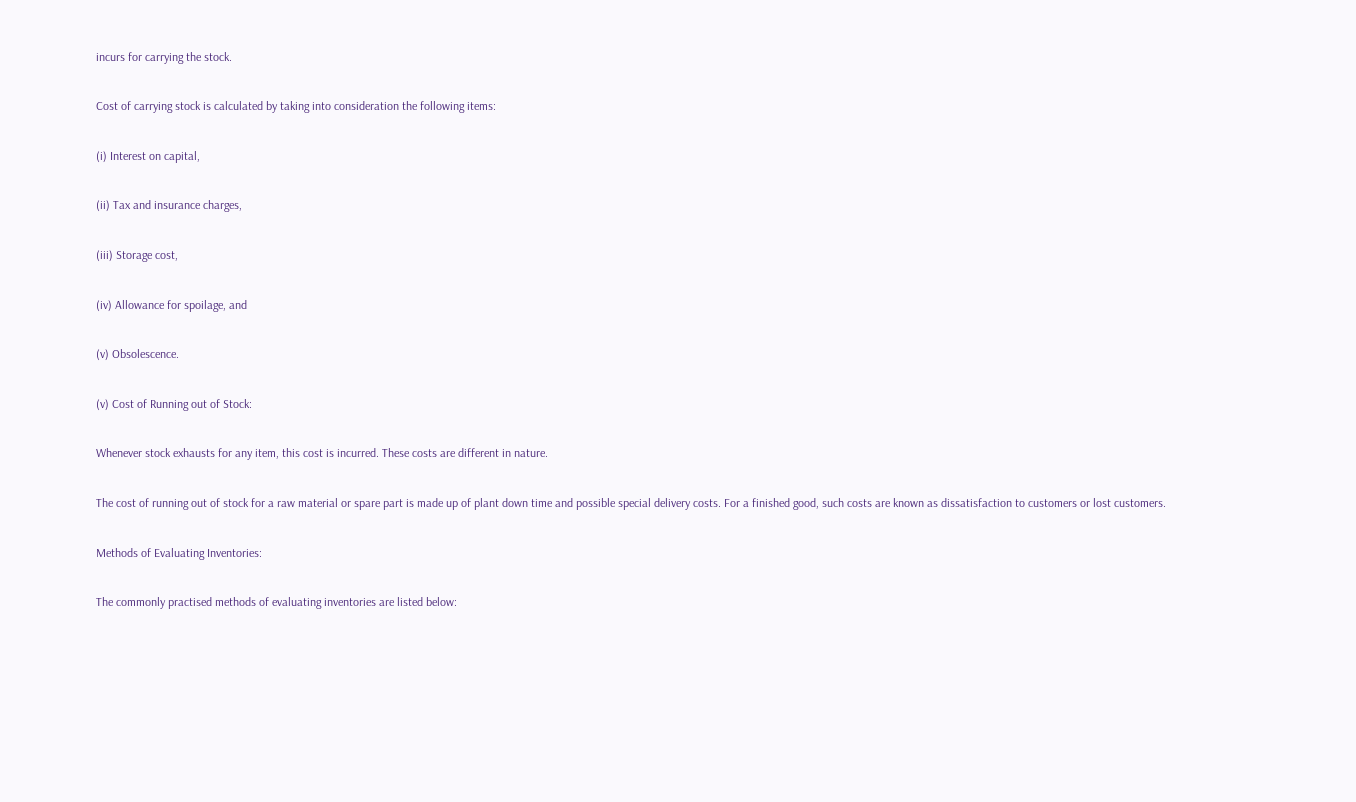incurs for carrying the stock.

Cost of carrying stock is calculated by taking into consideration the following items:

(i) Interest on capital,

(ii) Tax and insurance charges,

(iii) Storage cost,

(iv) Allowance for spoilage, and

(v) Obsolescence.

(v) Cost of Running out of Stock:

Whenever stock exhausts for any item, this cost is incurred. These costs are different in nature.

The cost of running out of stock for a raw material or spare part is made up of plant down time and possible special delivery costs. For a finished good, such costs are known as dissatisfaction to customers or lost customers.

Methods of Evaluating Inventories:

The commonly practised methods of evaluating inventories are listed below: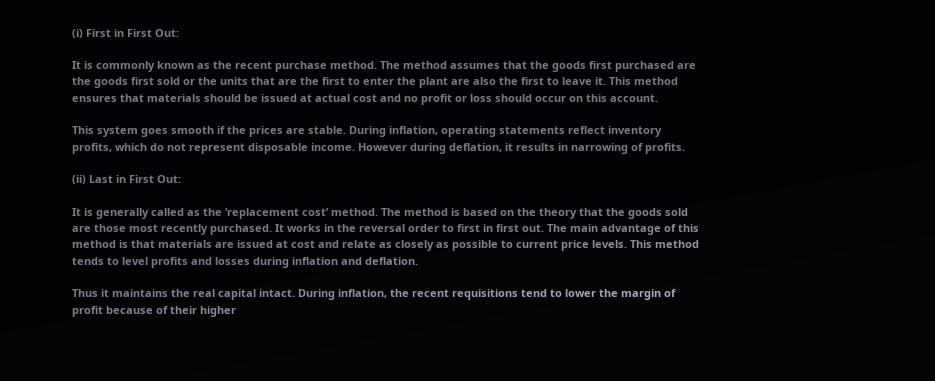(i) First in First Out:

It is commonly known as the recent purchase method. The method assumes that the goods first purchased are the goods first sold or the units that are the first to enter the plant are also the first to leave it. This method ensures that materials should be issued at actual cost and no profit or loss should occur on this account.

This system goes smooth if the prices are stable. During inflation, operating statements reflect inventory profits, which do not represent disposable income. However during deflation, it results in narrowing of profits.

(ii) Last in First Out:

It is generally called as the ‘replacement cost’ method. The method is based on the theory that the goods sold are those most recently purchased. It works in the reversal order to first in first out. The main advantage of this method is that materials are issued at cost and relate as closely as possible to current price levels. This method tends to level profits and losses during inflation and deflation.

Thus it maintains the real capital intact. During inflation, the recent requisitions tend to lower the margin of profit because of their higher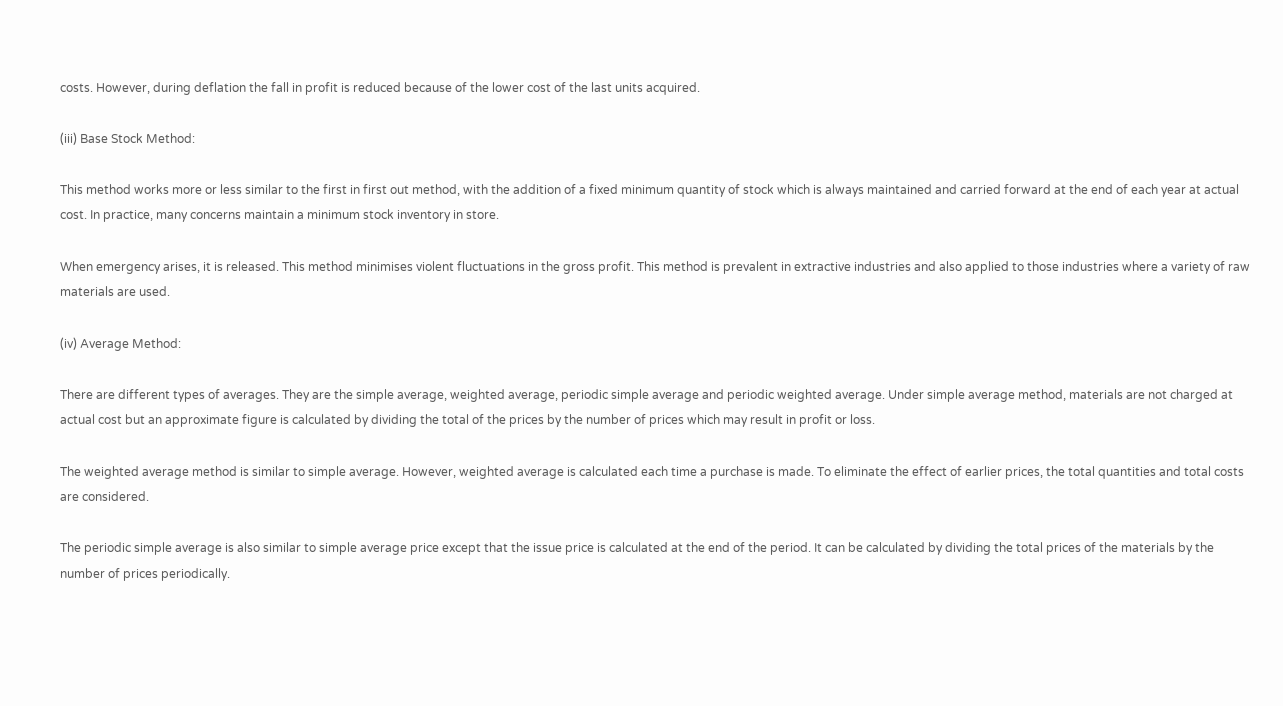costs. However, during deflation the fall in profit is reduced because of the lower cost of the last units acquired.

(iii) Base Stock Method:

This method works more or less similar to the first in first out method, with the addition of a fixed minimum quantity of stock which is always maintained and carried forward at the end of each year at actual cost. In practice, many concerns maintain a minimum stock inventory in store.

When emergency arises, it is released. This method minimises violent fluctuations in the gross profit. This method is prevalent in extractive industries and also applied to those industries where a variety of raw materials are used.

(iv) Average Method:

There are different types of averages. They are the simple average, weighted average, periodic simple average and periodic weighted average. Under simple average method, materials are not charged at actual cost but an approximate figure is calculated by dividing the total of the prices by the number of prices which may result in profit or loss.

The weighted average method is similar to simple average. However, weighted average is calculated each time a purchase is made. To eliminate the effect of earlier prices, the total quantities and total costs are considered.

The periodic simple average is also similar to simple average price except that the issue price is calculated at the end of the period. It can be calculated by dividing the total prices of the materials by the number of prices periodically.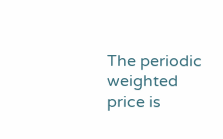The periodic weighted price is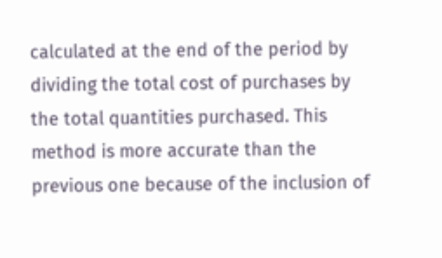calculated at the end of the period by dividing the total cost of purchases by the total quantities purchased. This method is more accurate than the previous one because of the inclusion of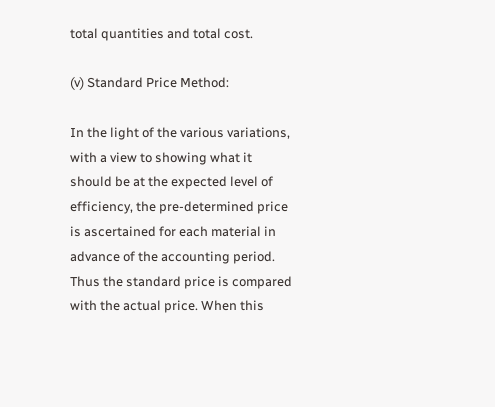total quantities and total cost.

(v) Standard Price Method:

In the light of the various variations, with a view to showing what it should be at the expected level of efficiency, the pre-determined price is ascertained for each material in advance of the accounting period. Thus the standard price is compared with the actual price. When this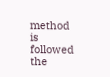method is followed the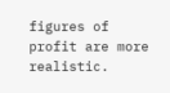figures of profit are more realistic.